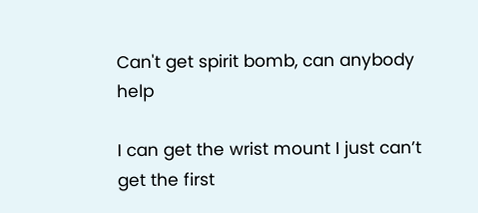Can't get spirit bomb, can anybody help

I can get the wrist mount I just can’t get the first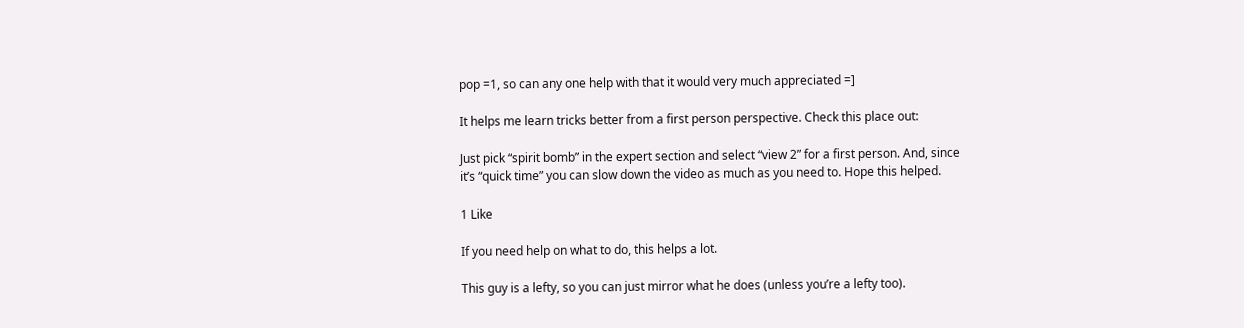pop =1, so can any one help with that it would very much appreciated =]

It helps me learn tricks better from a first person perspective. Check this place out:

Just pick “spirit bomb” in the expert section and select “view 2” for a first person. And, since it’s “quick time” you can slow down the video as much as you need to. Hope this helped.

1 Like

If you need help on what to do, this helps a lot.

This guy is a lefty, so you can just mirror what he does (unless you’re a lefty too).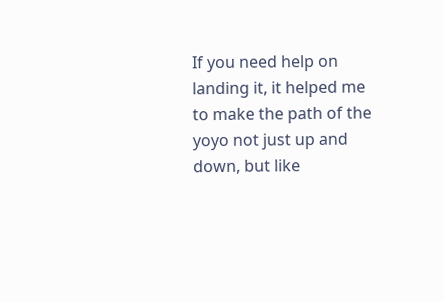If you need help on landing it, it helped me to make the path of the yoyo not just up and down, but like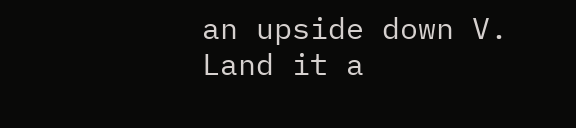an upside down V. Land it a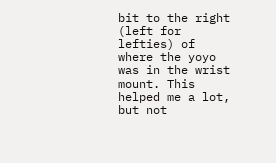bit to the right (left for lefties) of where the yoyo was in the wrist mount. This helped me a lot, but not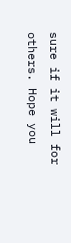sure if it will for others. Hope you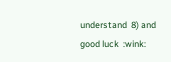understand  8) and good luck  :wink: